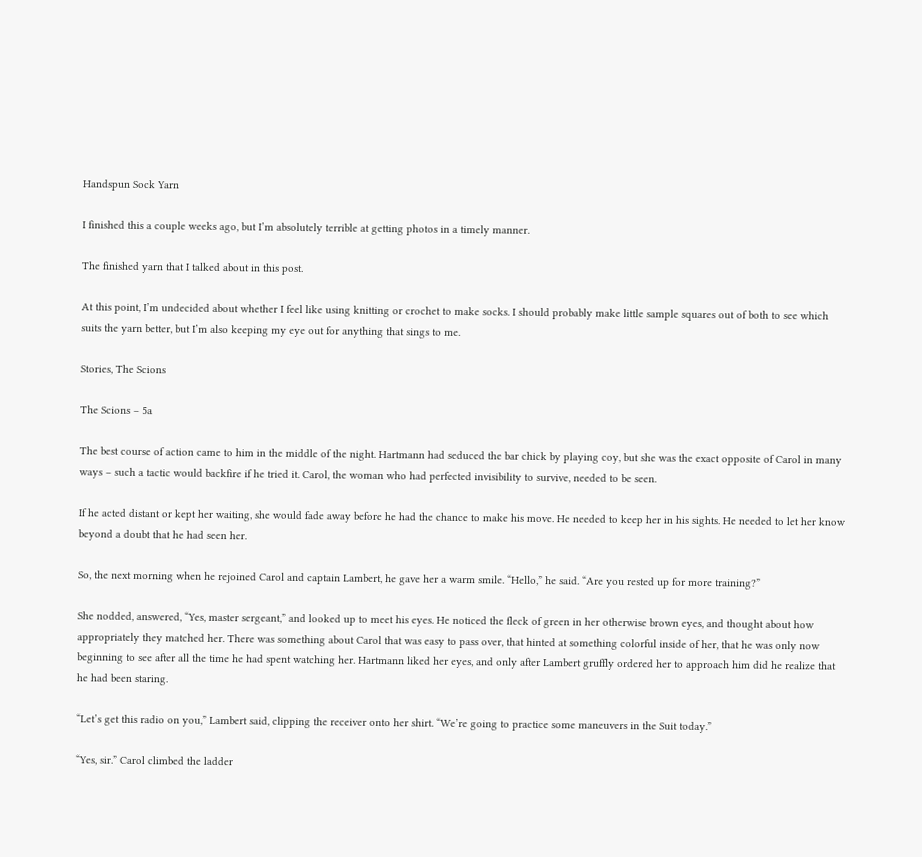Handspun Sock Yarn

I finished this a couple weeks ago, but I’m absolutely terrible at getting photos in a timely manner.

The finished yarn that I talked about in this post.

At this point, I’m undecided about whether I feel like using knitting or crochet to make socks. I should probably make little sample squares out of both to see which suits the yarn better, but I’m also keeping my eye out for anything that sings to me.

Stories, The Scions

The Scions – 5a

The best course of action came to him in the middle of the night. Hartmann had seduced the bar chick by playing coy, but she was the exact opposite of Carol in many ways – such a tactic would backfire if he tried it. Carol, the woman who had perfected invisibility to survive, needed to be seen.

If he acted distant or kept her waiting, she would fade away before he had the chance to make his move. He needed to keep her in his sights. He needed to let her know beyond a doubt that he had seen her.

So, the next morning when he rejoined Carol and captain Lambert, he gave her a warm smile. “Hello,” he said. “Are you rested up for more training?”

She nodded, answered, “Yes, master sergeant,” and looked up to meet his eyes. He noticed the fleck of green in her otherwise brown eyes, and thought about how appropriately they matched her. There was something about Carol that was easy to pass over, that hinted at something colorful inside of her, that he was only now beginning to see after all the time he had spent watching her. Hartmann liked her eyes, and only after Lambert gruffly ordered her to approach him did he realize that he had been staring.

“Let’s get this radio on you,” Lambert said, clipping the receiver onto her shirt. “We’re going to practice some maneuvers in the Suit today.”

“Yes, sir.” Carol climbed the ladder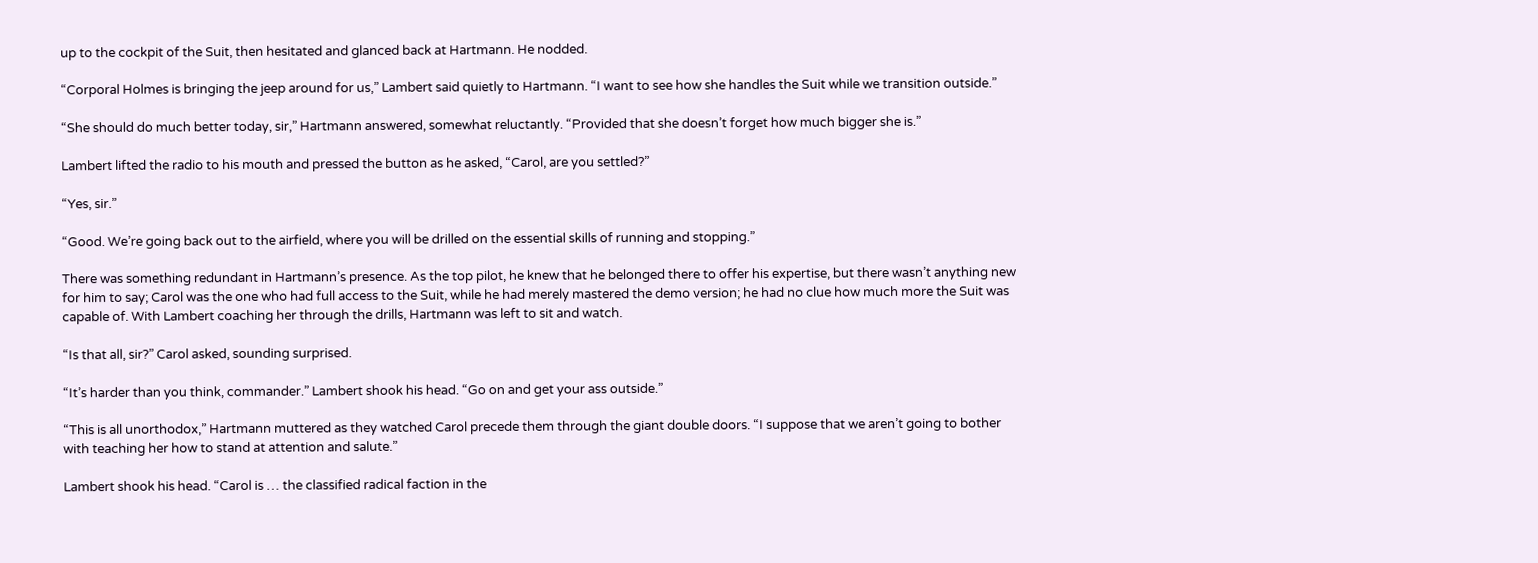up to the cockpit of the Suit, then hesitated and glanced back at Hartmann. He nodded.

“Corporal Holmes is bringing the jeep around for us,” Lambert said quietly to Hartmann. “I want to see how she handles the Suit while we transition outside.”

“She should do much better today, sir,” Hartmann answered, somewhat reluctantly. “Provided that she doesn’t forget how much bigger she is.”

Lambert lifted the radio to his mouth and pressed the button as he asked, “Carol, are you settled?”

“Yes, sir.”

“Good. We’re going back out to the airfield, where you will be drilled on the essential skills of running and stopping.”

There was something redundant in Hartmann’s presence. As the top pilot, he knew that he belonged there to offer his expertise, but there wasn’t anything new for him to say; Carol was the one who had full access to the Suit, while he had merely mastered the demo version; he had no clue how much more the Suit was capable of. With Lambert coaching her through the drills, Hartmann was left to sit and watch.

“Is that all, sir?” Carol asked, sounding surprised.

“It’s harder than you think, commander.” Lambert shook his head. “Go on and get your ass outside.”

“This is all unorthodox,” Hartmann muttered as they watched Carol precede them through the giant double doors. “I suppose that we aren’t going to bother with teaching her how to stand at attention and salute.”

Lambert shook his head. “Carol is … the classified radical faction in the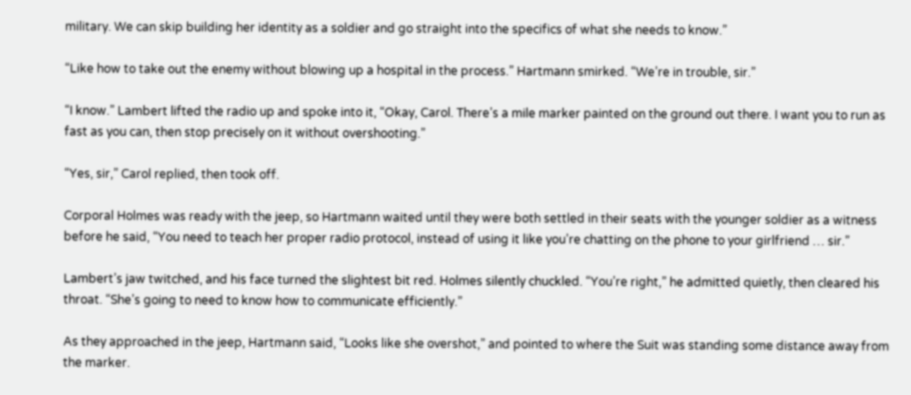military. We can skip building her identity as a soldier and go straight into the specifics of what she needs to know.”

“Like how to take out the enemy without blowing up a hospital in the process.” Hartmann smirked. “We’re in trouble, sir.”

“I know.” Lambert lifted the radio up and spoke into it, “Okay, Carol. There’s a mile marker painted on the ground out there. I want you to run as fast as you can, then stop precisely on it without overshooting.”

“Yes, sir,” Carol replied, then took off.

Corporal Holmes was ready with the jeep, so Hartmann waited until they were both settled in their seats with the younger soldier as a witness before he said, “You need to teach her proper radio protocol, instead of using it like you’re chatting on the phone to your girlfriend … sir.”

Lambert’s jaw twitched, and his face turned the slightest bit red. Holmes silently chuckled. “You’re right,” he admitted quietly, then cleared his throat. “She’s going to need to know how to communicate efficiently.”

As they approached in the jeep, Hartmann said, “Looks like she overshot,” and pointed to where the Suit was standing some distance away from the marker.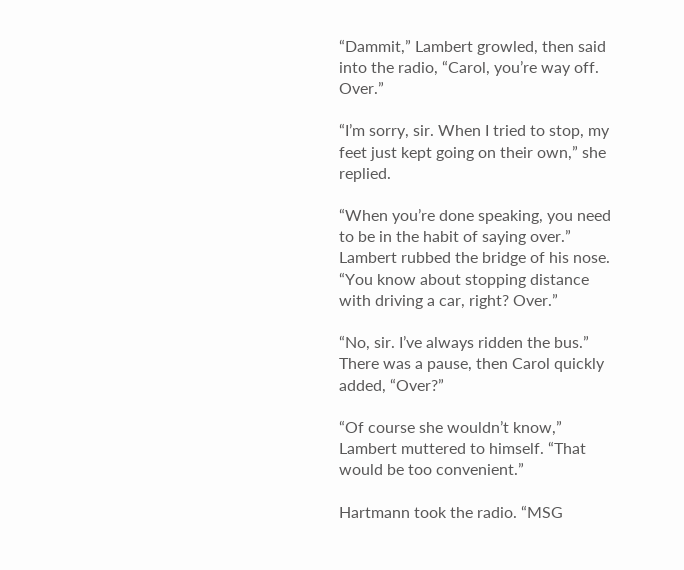“Dammit,” Lambert growled, then said into the radio, “Carol, you’re way off. Over.”

“I’m sorry, sir. When I tried to stop, my feet just kept going on their own,” she replied.

“When you’re done speaking, you need to be in the habit of saying over.” Lambert rubbed the bridge of his nose. “You know about stopping distance with driving a car, right? Over.”

“No, sir. I’ve always ridden the bus.” There was a pause, then Carol quickly added, “Over?”

“Of course she wouldn’t know,” Lambert muttered to himself. “That would be too convenient.”

Hartmann took the radio. “MSG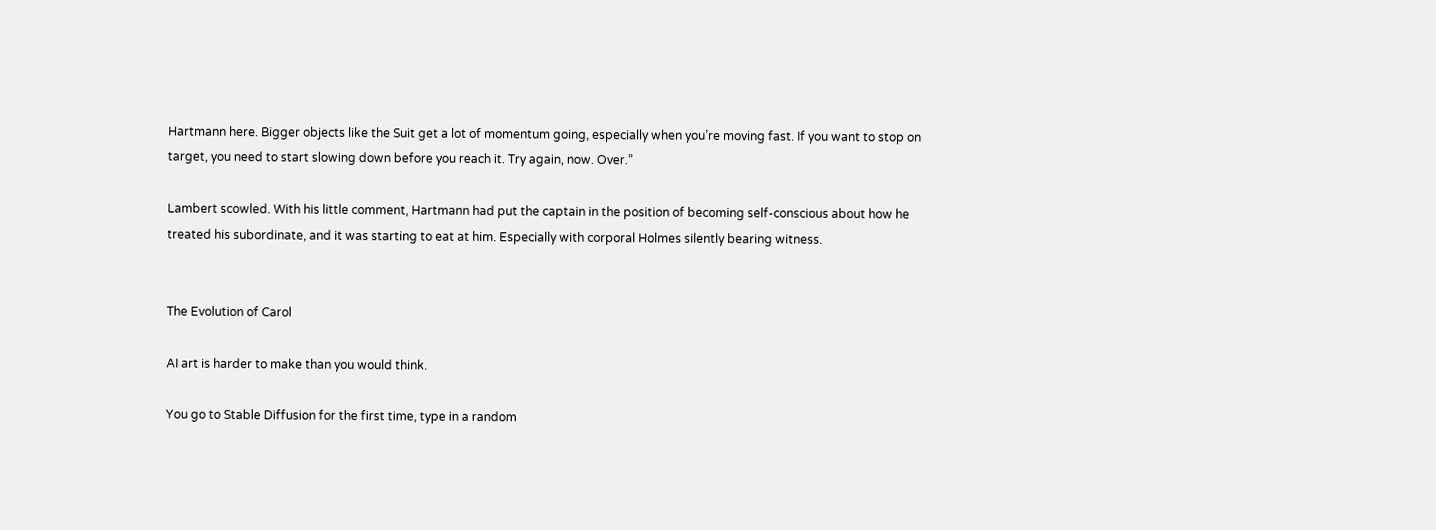Hartmann here. Bigger objects like the Suit get a lot of momentum going, especially when you’re moving fast. If you want to stop on target, you need to start slowing down before you reach it. Try again, now. Over.”

Lambert scowled. With his little comment, Hartmann had put the captain in the position of becoming self-conscious about how he treated his subordinate, and it was starting to eat at him. Especially with corporal Holmes silently bearing witness.


The Evolution of Carol

AI art is harder to make than you would think.

You go to Stable Diffusion for the first time, type in a random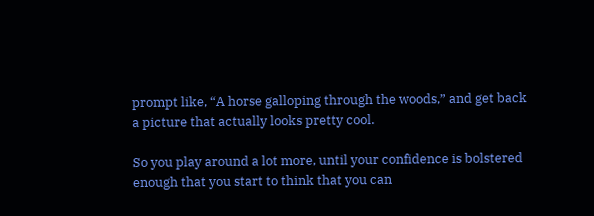prompt like, “A horse galloping through the woods,” and get back a picture that actually looks pretty cool.

So you play around a lot more, until your confidence is bolstered enough that you start to think that you can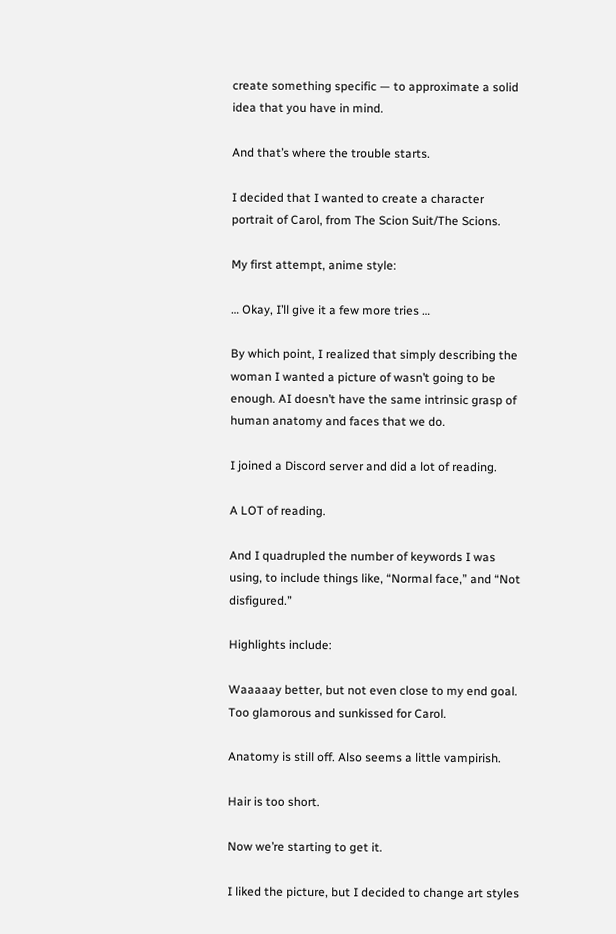create something specific — to approximate a solid idea that you have in mind.

And that’s where the trouble starts.

I decided that I wanted to create a character portrait of Carol, from The Scion Suit/The Scions.

My first attempt, anime style:

… Okay, I’ll give it a few more tries …

By which point, I realized that simply describing the woman I wanted a picture of wasn’t going to be enough. AI doesn’t have the same intrinsic grasp of human anatomy and faces that we do.

I joined a Discord server and did a lot of reading.

A LOT of reading.

And I quadrupled the number of keywords I was using, to include things like, “Normal face,” and “Not disfigured.”

Highlights include:

Waaaaay better, but not even close to my end goal. Too glamorous and sunkissed for Carol.

Anatomy is still off. Also seems a little vampirish.

Hair is too short.

Now we’re starting to get it.

I liked the picture, but I decided to change art styles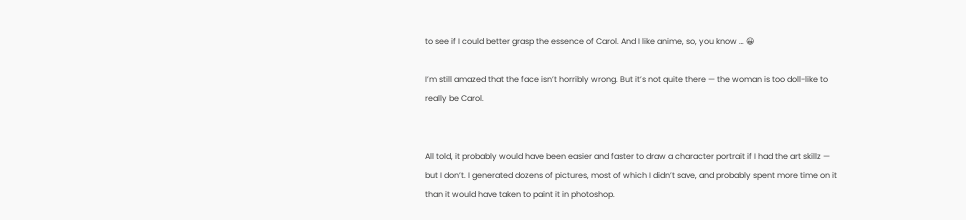to see if I could better grasp the essence of Carol. And I like anime, so, you know … 😀

I’m still amazed that the face isn’t horribly wrong. But it’s not quite there — the woman is too doll-like to really be Carol.


All told, it probably would have been easier and faster to draw a character portrait if I had the art skillz — but I don’t. I generated dozens of pictures, most of which I didn’t save, and probably spent more time on it than it would have taken to paint it in photoshop.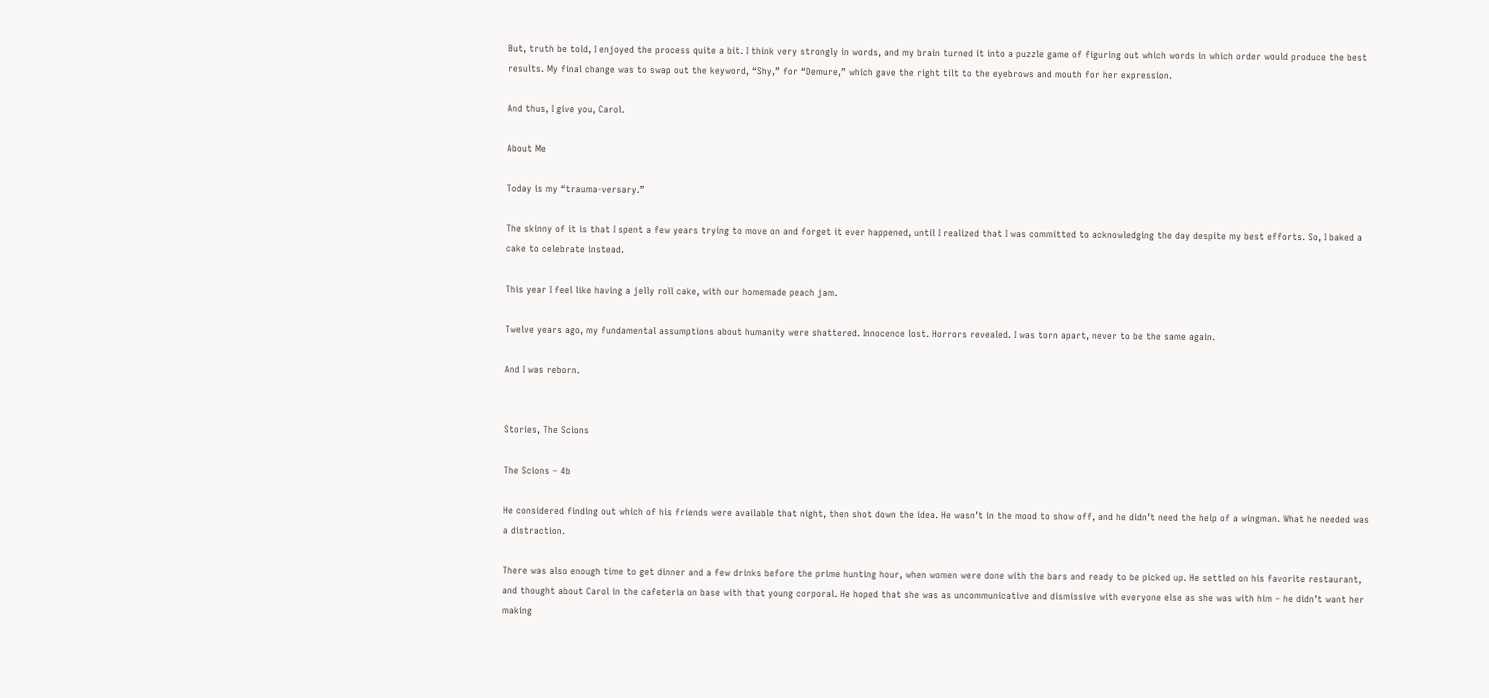But, truth be told, I enjoyed the process quite a bit. I think very strongly in words, and my brain turned it into a puzzle game of figuring out which words in which order would produce the best results. My final change was to swap out the keyword, “Shy,” for “Demure,” which gave the right tilt to the eyebrows and mouth for her expression.

And thus, I give you, Carol.

About Me

Today is my “trauma-versary.”

The skinny of it is that I spent a few years trying to move on and forget it ever happened, until I realized that I was committed to acknowledging the day despite my best efforts. So, I baked a cake to celebrate instead.

This year I feel like having a jelly roll cake, with our homemade peach jam.

Twelve years ago, my fundamental assumptions about humanity were shattered. Innocence lost. Horrors revealed. I was torn apart, never to be the same again.

And I was reborn.


Stories, The Scions

The Scions – 4b

He considered finding out which of his friends were available that night, then shot down the idea. He wasn’t in the mood to show off, and he didn’t need the help of a wingman. What he needed was a distraction.

There was also enough time to get dinner and a few drinks before the prime hunting hour, when women were done with the bars and ready to be picked up. He settled on his favorite restaurant, and thought about Carol in the cafeteria on base with that young corporal. He hoped that she was as uncommunicative and dismissive with everyone else as she was with him – he didn’t want her making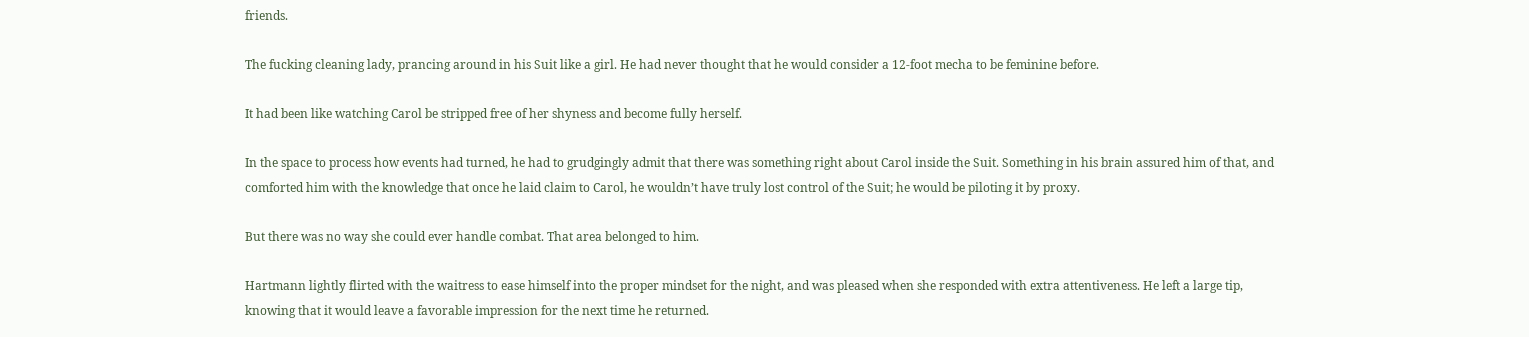friends.

The fucking cleaning lady, prancing around in his Suit like a girl. He had never thought that he would consider a 12-foot mecha to be feminine before.

It had been like watching Carol be stripped free of her shyness and become fully herself.

In the space to process how events had turned, he had to grudgingly admit that there was something right about Carol inside the Suit. Something in his brain assured him of that, and comforted him with the knowledge that once he laid claim to Carol, he wouldn’t have truly lost control of the Suit; he would be piloting it by proxy.

But there was no way she could ever handle combat. That area belonged to him.

Hartmann lightly flirted with the waitress to ease himself into the proper mindset for the night, and was pleased when she responded with extra attentiveness. He left a large tip, knowing that it would leave a favorable impression for the next time he returned.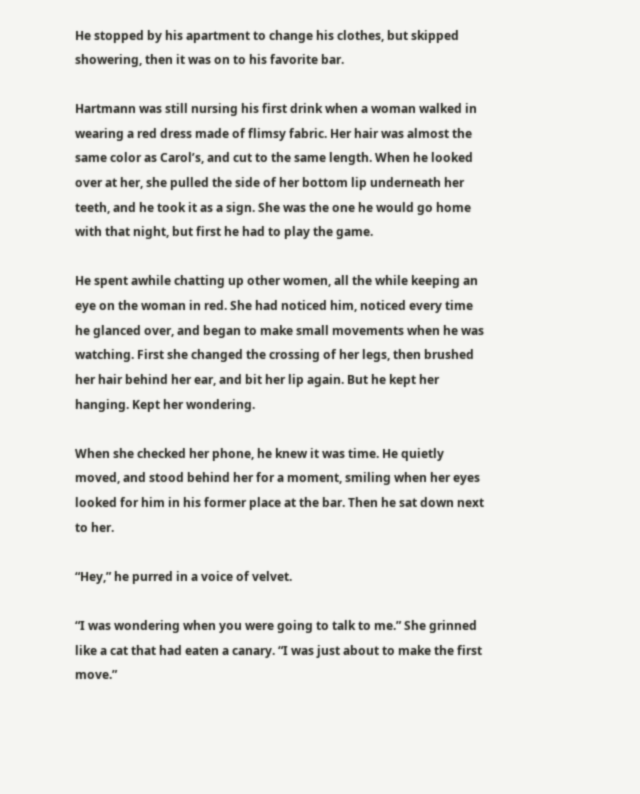He stopped by his apartment to change his clothes, but skipped showering, then it was on to his favorite bar.

Hartmann was still nursing his first drink when a woman walked in wearing a red dress made of flimsy fabric. Her hair was almost the same color as Carol’s, and cut to the same length. When he looked over at her, she pulled the side of her bottom lip underneath her teeth, and he took it as a sign. She was the one he would go home with that night, but first he had to play the game.

He spent awhile chatting up other women, all the while keeping an eye on the woman in red. She had noticed him, noticed every time he glanced over, and began to make small movements when he was watching. First she changed the crossing of her legs, then brushed her hair behind her ear, and bit her lip again. But he kept her hanging. Kept her wondering.

When she checked her phone, he knew it was time. He quietly moved, and stood behind her for a moment, smiling when her eyes looked for him in his former place at the bar. Then he sat down next to her.

“Hey,” he purred in a voice of velvet.

“I was wondering when you were going to talk to me.” She grinned like a cat that had eaten a canary. “I was just about to make the first move.”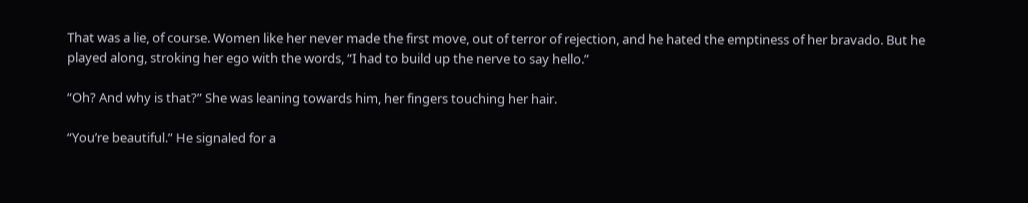That was a lie, of course. Women like her never made the first move, out of terror of rejection, and he hated the emptiness of her bravado. But he played along, stroking her ego with the words, “I had to build up the nerve to say hello.”

“Oh? And why is that?” She was leaning towards him, her fingers touching her hair.

“You’re beautiful.” He signaled for a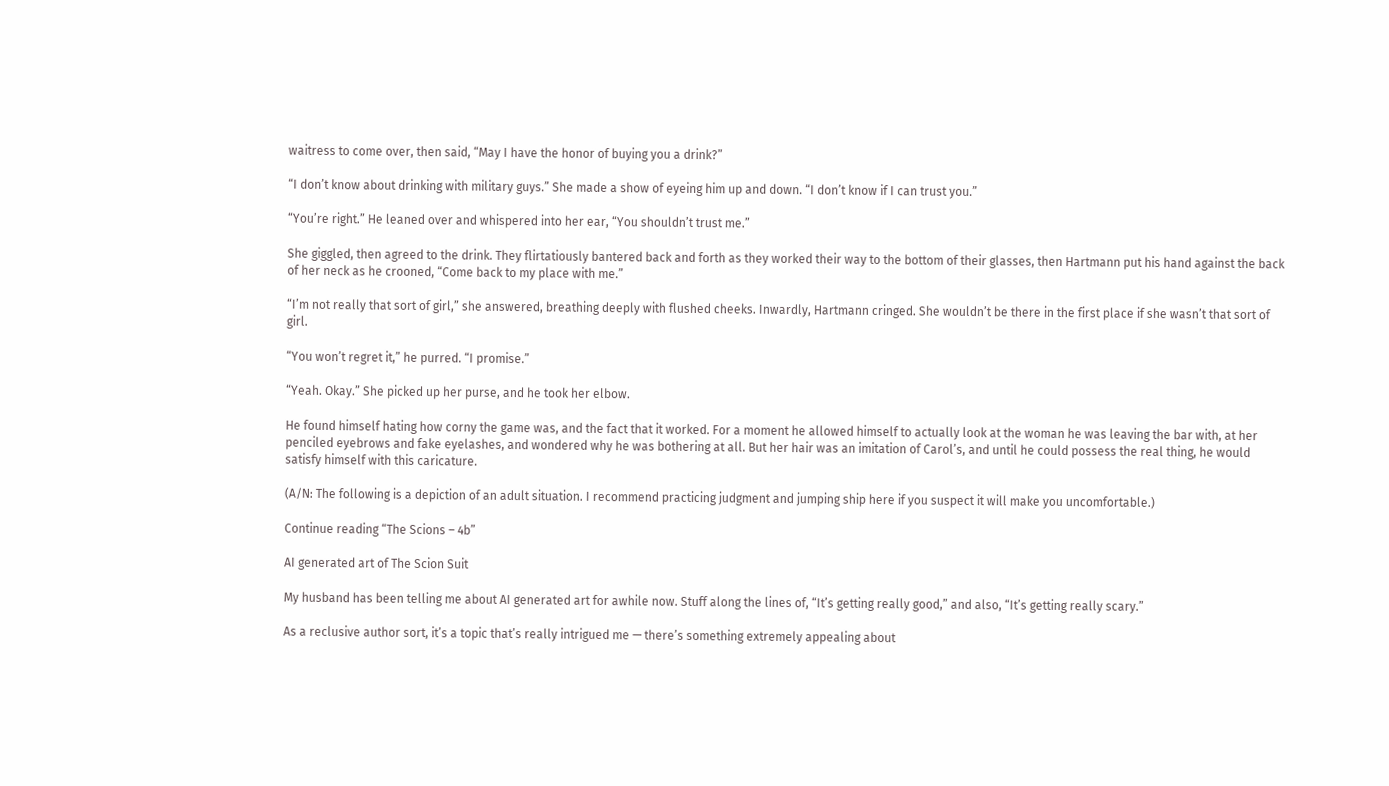waitress to come over, then said, “May I have the honor of buying you a drink?”

“I don’t know about drinking with military guys.” She made a show of eyeing him up and down. “I don’t know if I can trust you.”

“You’re right.” He leaned over and whispered into her ear, “You shouldn’t trust me.”

She giggled, then agreed to the drink. They flirtatiously bantered back and forth as they worked their way to the bottom of their glasses, then Hartmann put his hand against the back of her neck as he crooned, “Come back to my place with me.”

“I’m not really that sort of girl,” she answered, breathing deeply with flushed cheeks. Inwardly, Hartmann cringed. She wouldn’t be there in the first place if she wasn’t that sort of girl.

“You won’t regret it,” he purred. “I promise.”

“Yeah. Okay.” She picked up her purse, and he took her elbow.

He found himself hating how corny the game was, and the fact that it worked. For a moment he allowed himself to actually look at the woman he was leaving the bar with, at her penciled eyebrows and fake eyelashes, and wondered why he was bothering at all. But her hair was an imitation of Carol’s, and until he could possess the real thing, he would satisfy himself with this caricature.

(A/N: The following is a depiction of an adult situation. I recommend practicing judgment and jumping ship here if you suspect it will make you uncomfortable.)

Continue reading “The Scions – 4b”

AI generated art of The Scion Suit

My husband has been telling me about AI generated art for awhile now. Stuff along the lines of, “It’s getting really good,” and also, “It’s getting really scary.”

As a reclusive author sort, it’s a topic that’s really intrigued me — there’s something extremely appealing about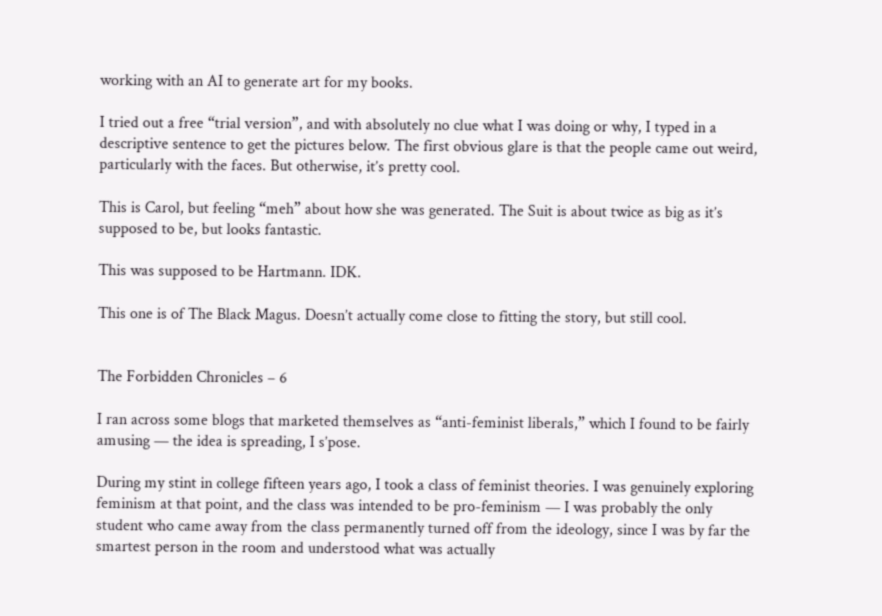working with an AI to generate art for my books.

I tried out a free “trial version”, and with absolutely no clue what I was doing or why, I typed in a descriptive sentence to get the pictures below. The first obvious glare is that the people came out weird, particularly with the faces. But otherwise, it’s pretty cool.

This is Carol, but feeling “meh” about how she was generated. The Suit is about twice as big as it’s supposed to be, but looks fantastic.

This was supposed to be Hartmann. IDK.

This one is of The Black Magus. Doesn’t actually come close to fitting the story, but still cool.


The Forbidden Chronicles – 6

I ran across some blogs that marketed themselves as “anti-feminist liberals,” which I found to be fairly amusing — the idea is spreading, I s’pose.

During my stint in college fifteen years ago, I took a class of feminist theories. I was genuinely exploring feminism at that point, and the class was intended to be pro-feminism — I was probably the only student who came away from the class permanently turned off from the ideology, since I was by far the smartest person in the room and understood what was actually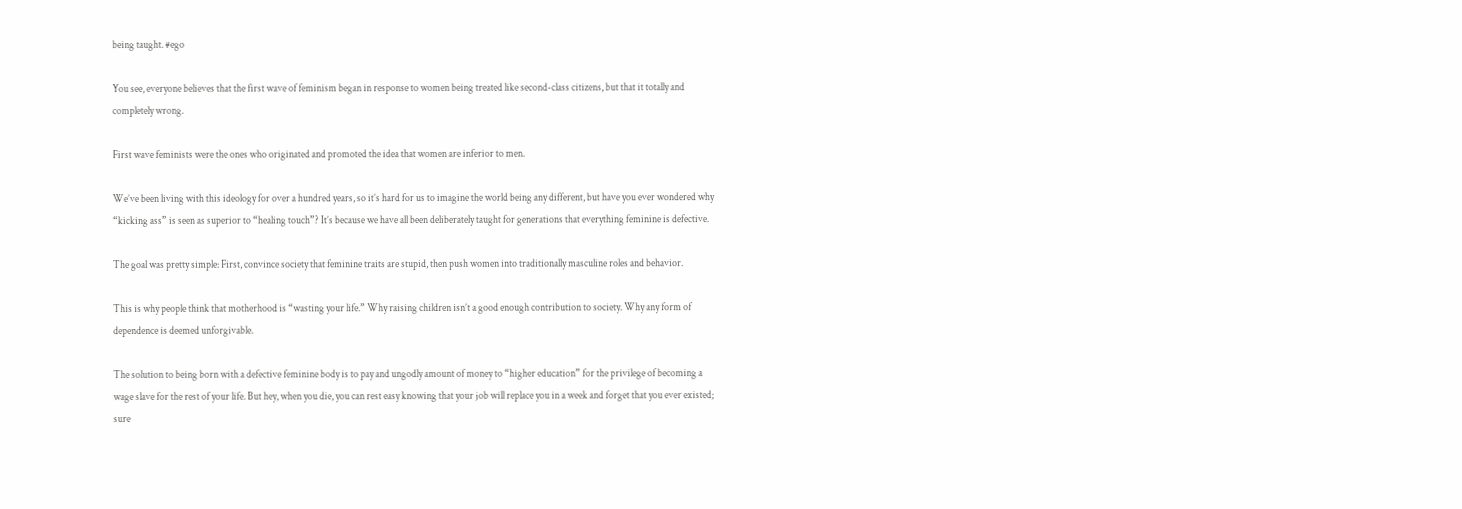being taught. #ego

You see, everyone believes that the first wave of feminism began in response to women being treated like second-class citizens, but that it totally and completely wrong.

First wave feminists were the ones who originated and promoted the idea that women are inferior to men.

We’ve been living with this ideology for over a hundred years, so it’s hard for us to imagine the world being any different, but have you ever wondered why “kicking ass” is seen as superior to “healing touch”? It’s because we have all been deliberately taught for generations that everything feminine is defective.

The goal was pretty simple: First, convince society that feminine traits are stupid, then push women into traditionally masculine roles and behavior.

This is why people think that motherhood is “wasting your life.” Why raising children isn’t a good enough contribution to society. Why any form of dependence is deemed unforgivable.

The solution to being born with a defective feminine body is to pay and ungodly amount of money to “higher education” for the privilege of becoming a wage slave for the rest of your life. But hey, when you die, you can rest easy knowing that your job will replace you in a week and forget that you ever existed; sure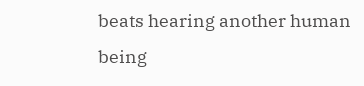beats hearing another human being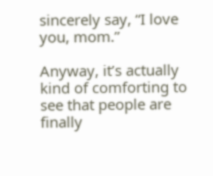sincerely say, “I love you, mom.”

Anyway, it’s actually kind of comforting to see that people are finally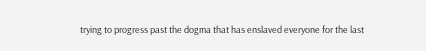trying to progress past the dogma that has enslaved everyone for the last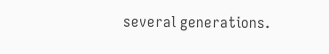several generations.